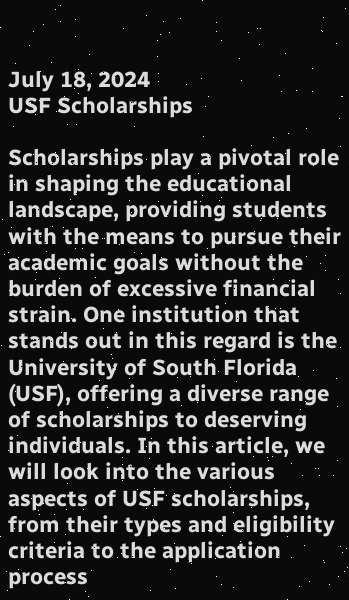July 18, 2024
USF Scholarships

Scholarships play a pivotal role in shaping the educational landscape, providing students with the means to pursue their academic goals without the burden of excessive financial strain. One institution that stands out in this regard is the University of South Florida (USF), offering a diverse range of scholarships to deserving individuals. In this article, we will look into the various aspects of USF scholarships, from their types and eligibility criteria to the application process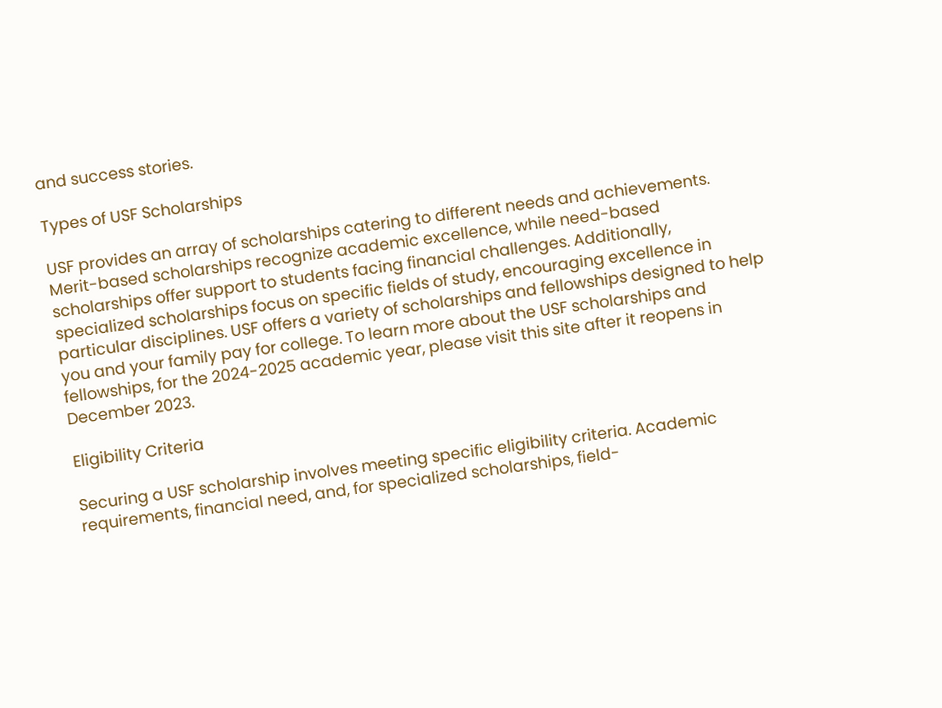and success stories.

Types of USF Scholarships

USF provides an array of scholarships catering to different needs and achievements. Merit-based scholarships recognize academic excellence, while need-based scholarships offer support to students facing financial challenges. Additionally, specialized scholarships focus on specific fields of study, encouraging excellence in particular disciplines. USF offers a variety of scholarships and fellowships designed to help you and your family pay for college. To learn more about the USF scholarships and fellowships, for the 2024-2025 academic year, please visit this site after it reopens in December 2023.

Eligibility Criteria

Securing a USF scholarship involves meeting specific eligibility criteria. Academic requirements, financial need, and, for specialized scholarships, field-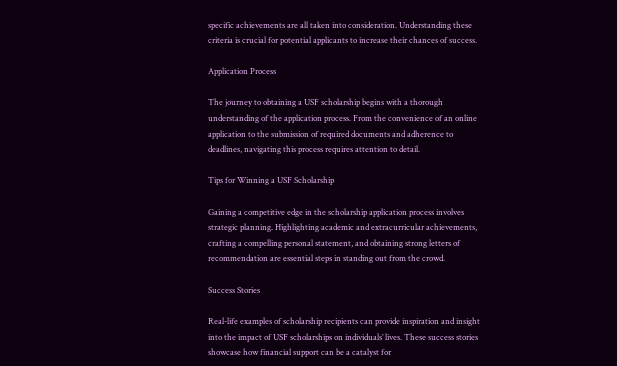specific achievements are all taken into consideration. Understanding these criteria is crucial for potential applicants to increase their chances of success.

Application Process

The journey to obtaining a USF scholarship begins with a thorough understanding of the application process. From the convenience of an online application to the submission of required documents and adherence to deadlines, navigating this process requires attention to detail.

Tips for Winning a USF Scholarship

Gaining a competitive edge in the scholarship application process involves strategic planning. Highlighting academic and extracurricular achievements, crafting a compelling personal statement, and obtaining strong letters of recommendation are essential steps in standing out from the crowd.

Success Stories

Real-life examples of scholarship recipients can provide inspiration and insight into the impact of USF scholarships on individuals’ lives. These success stories showcase how financial support can be a catalyst for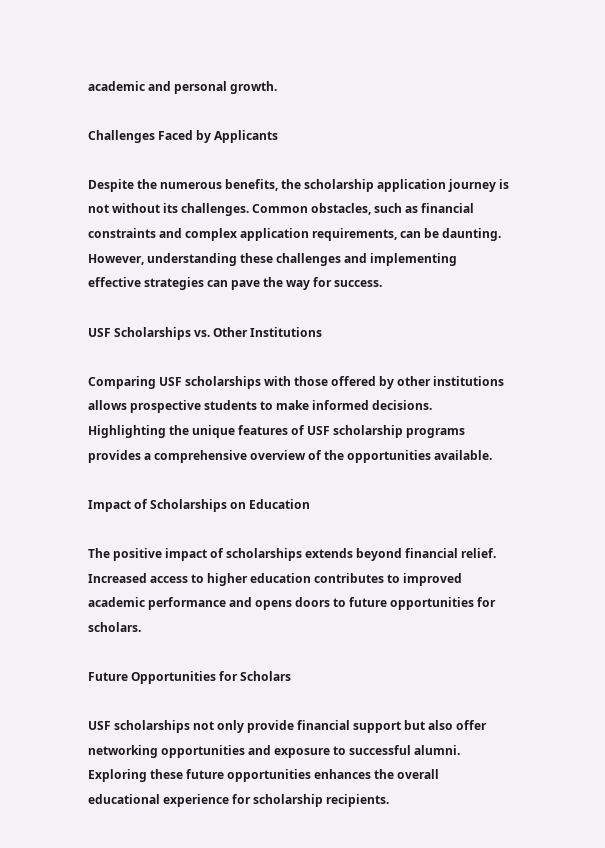academic and personal growth.

Challenges Faced by Applicants

Despite the numerous benefits, the scholarship application journey is not without its challenges. Common obstacles, such as financial constraints and complex application requirements, can be daunting. However, understanding these challenges and implementing effective strategies can pave the way for success.

USF Scholarships vs. Other Institutions

Comparing USF scholarships with those offered by other institutions allows prospective students to make informed decisions. Highlighting the unique features of USF scholarship programs provides a comprehensive overview of the opportunities available.

Impact of Scholarships on Education

The positive impact of scholarships extends beyond financial relief. Increased access to higher education contributes to improved academic performance and opens doors to future opportunities for scholars.

Future Opportunities for Scholars

USF scholarships not only provide financial support but also offer networking opportunities and exposure to successful alumni. Exploring these future opportunities enhances the overall educational experience for scholarship recipients.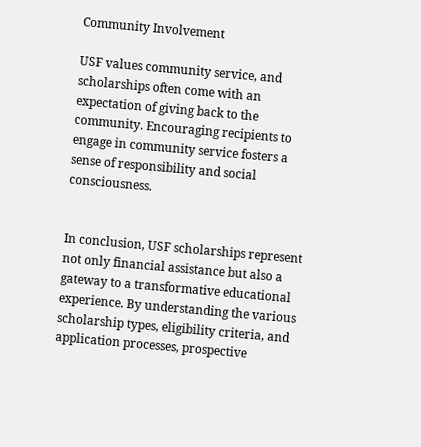Community Involvement

USF values community service, and scholarships often come with an expectation of giving back to the community. Encouraging recipients to engage in community service fosters a sense of responsibility and social consciousness.


In conclusion, USF scholarships represent not only financial assistance but also a gateway to a transformative educational experience. By understanding the various scholarship types, eligibility criteria, and application processes, prospective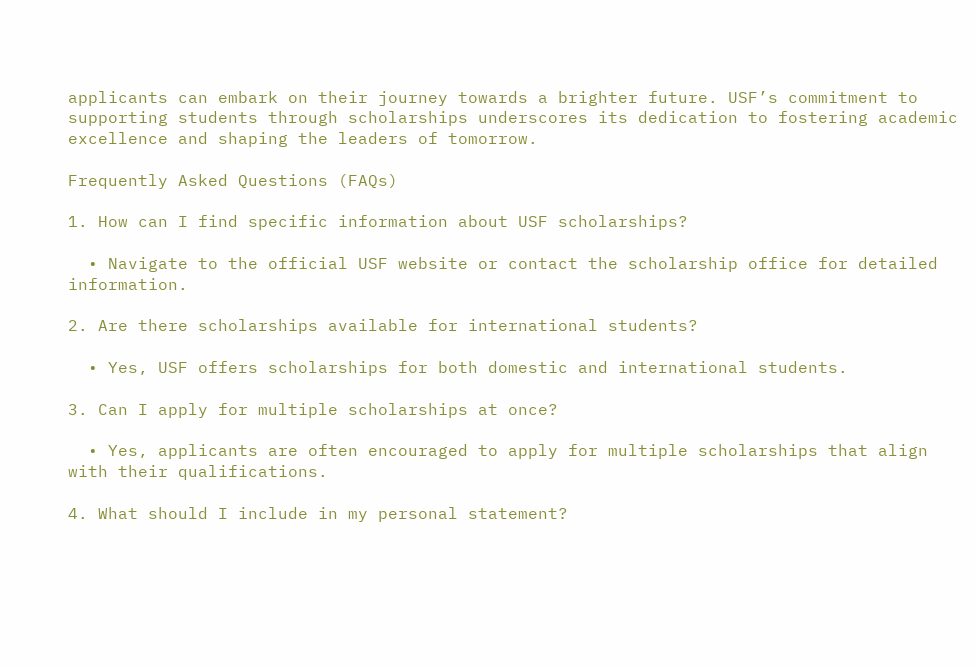applicants can embark on their journey towards a brighter future. USF’s commitment to supporting students through scholarships underscores its dedication to fostering academic excellence and shaping the leaders of tomorrow.

Frequently Asked Questions (FAQs)

1. How can I find specific information about USF scholarships?

  • Navigate to the official USF website or contact the scholarship office for detailed information.

2. Are there scholarships available for international students?

  • Yes, USF offers scholarships for both domestic and international students.

3. Can I apply for multiple scholarships at once?

  • Yes, applicants are often encouraged to apply for multiple scholarships that align with their qualifications.

4. What should I include in my personal statement?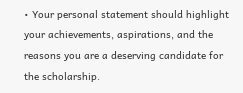• Your personal statement should highlight your achievements, aspirations, and the reasons you are a deserving candidate for the scholarship.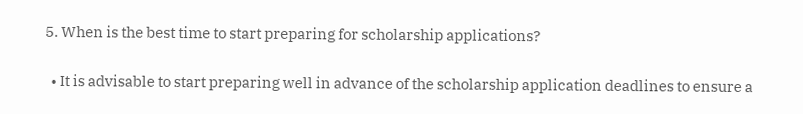5. When is the best time to start preparing for scholarship applications?

  • It is advisable to start preparing well in advance of the scholarship application deadlines to ensure a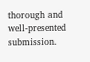thorough and well-presented submission.